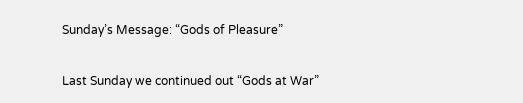Sunday’s Message: “Gods of Pleasure”

Last Sunday we continued out “Gods at War”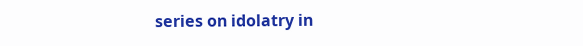series on idolatry in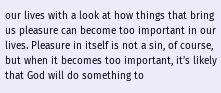our lives with a look at how things that bring us pleasure can become too important in our lives. Pleasure in itself is not a sin, of course, but when it becomes too important, it’s likely that God will do something to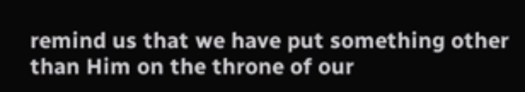remind us that we have put something other than Him on the throne of our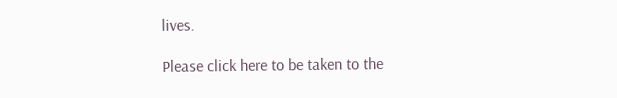lives.

Please click here to be taken to the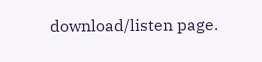download/listen page.